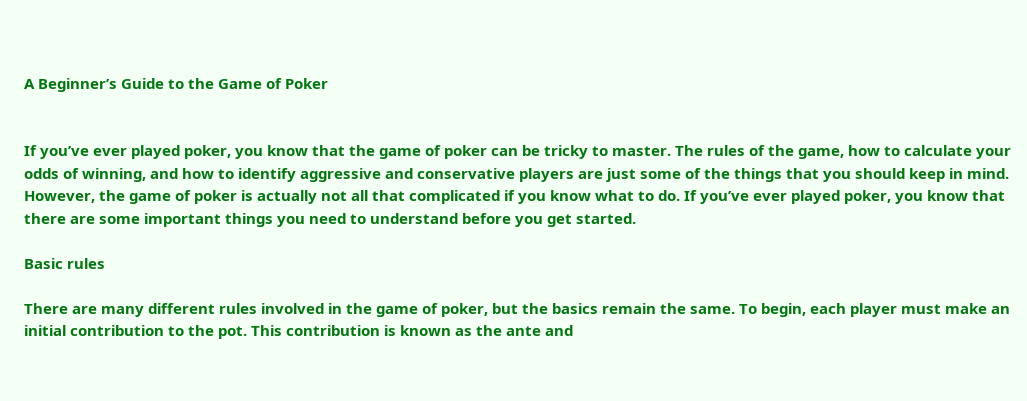A Beginner’s Guide to the Game of Poker


If you’ve ever played poker, you know that the game of poker can be tricky to master. The rules of the game, how to calculate your odds of winning, and how to identify aggressive and conservative players are just some of the things that you should keep in mind. However, the game of poker is actually not all that complicated if you know what to do. If you’ve ever played poker, you know that there are some important things you need to understand before you get started.

Basic rules

There are many different rules involved in the game of poker, but the basics remain the same. To begin, each player must make an initial contribution to the pot. This contribution is known as the ante and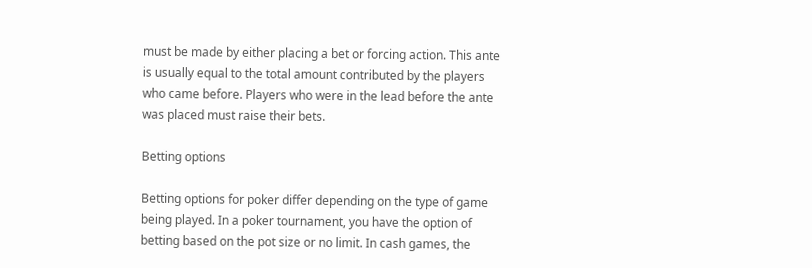must be made by either placing a bet or forcing action. This ante is usually equal to the total amount contributed by the players who came before. Players who were in the lead before the ante was placed must raise their bets.

Betting options

Betting options for poker differ depending on the type of game being played. In a poker tournament, you have the option of betting based on the pot size or no limit. In cash games, the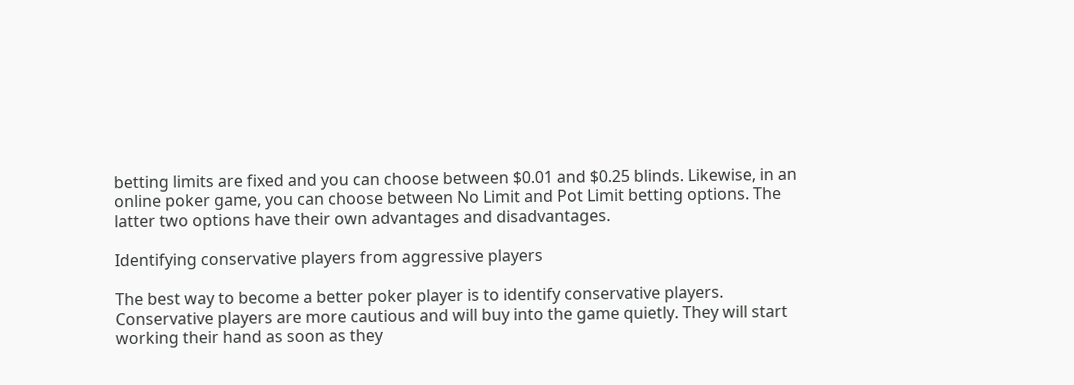betting limits are fixed and you can choose between $0.01 and $0.25 blinds. Likewise, in an online poker game, you can choose between No Limit and Pot Limit betting options. The latter two options have their own advantages and disadvantages.

Identifying conservative players from aggressive players

The best way to become a better poker player is to identify conservative players. Conservative players are more cautious and will buy into the game quietly. They will start working their hand as soon as they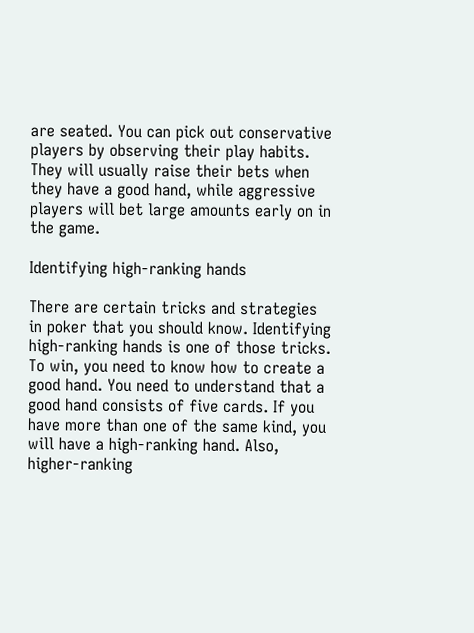are seated. You can pick out conservative players by observing their play habits. They will usually raise their bets when they have a good hand, while aggressive players will bet large amounts early on in the game.

Identifying high-ranking hands

There are certain tricks and strategies in poker that you should know. Identifying high-ranking hands is one of those tricks. To win, you need to know how to create a good hand. You need to understand that a good hand consists of five cards. If you have more than one of the same kind, you will have a high-ranking hand. Also, higher-ranking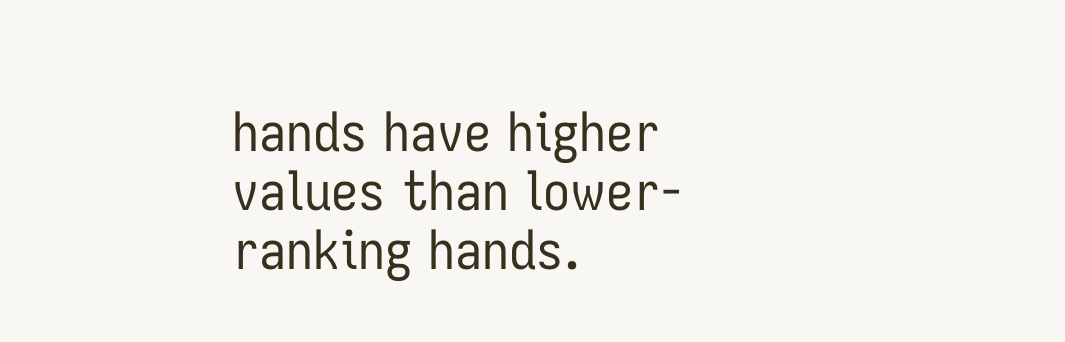hands have higher values than lower-ranking hands.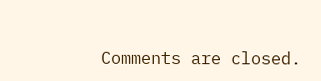Comments are closed.